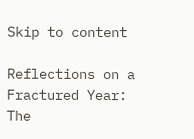Skip to content

Reflections on a Fractured Year: The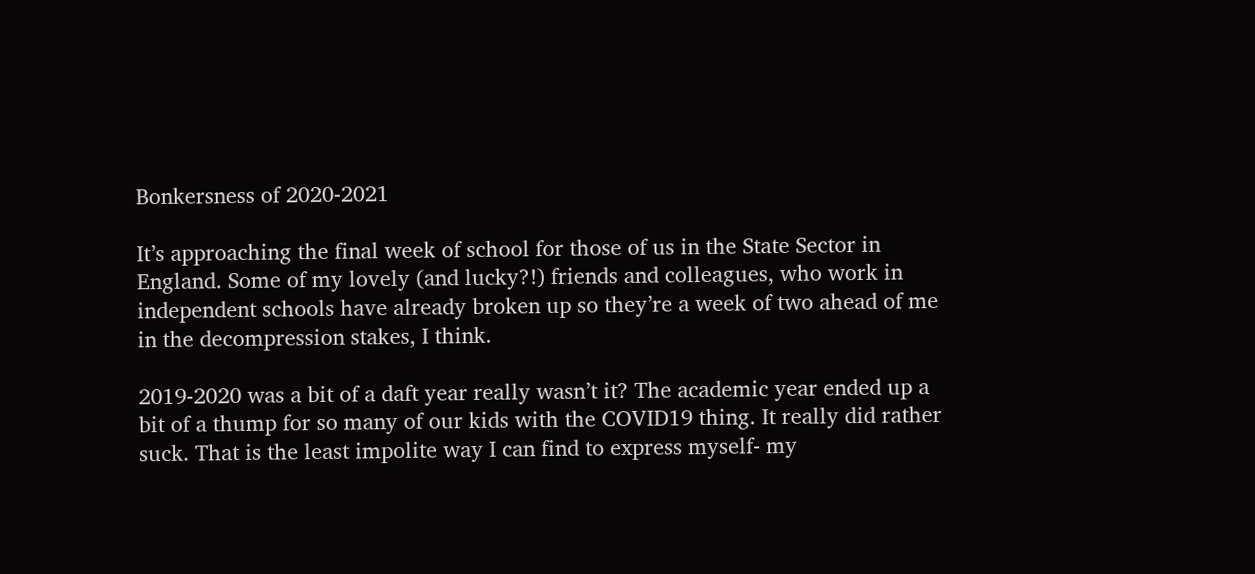Bonkersness of 2020-2021

It’s approaching the final week of school for those of us in the State Sector in England. Some of my lovely (and lucky?!) friends and colleagues, who work in independent schools have already broken up so they’re a week of two ahead of me in the decompression stakes, I think.

2019-2020 was a bit of a daft year really wasn’t it? The academic year ended up a bit of a thump for so many of our kids with the COVID19 thing. It really did rather suck. That is the least impolite way I can find to express myself- my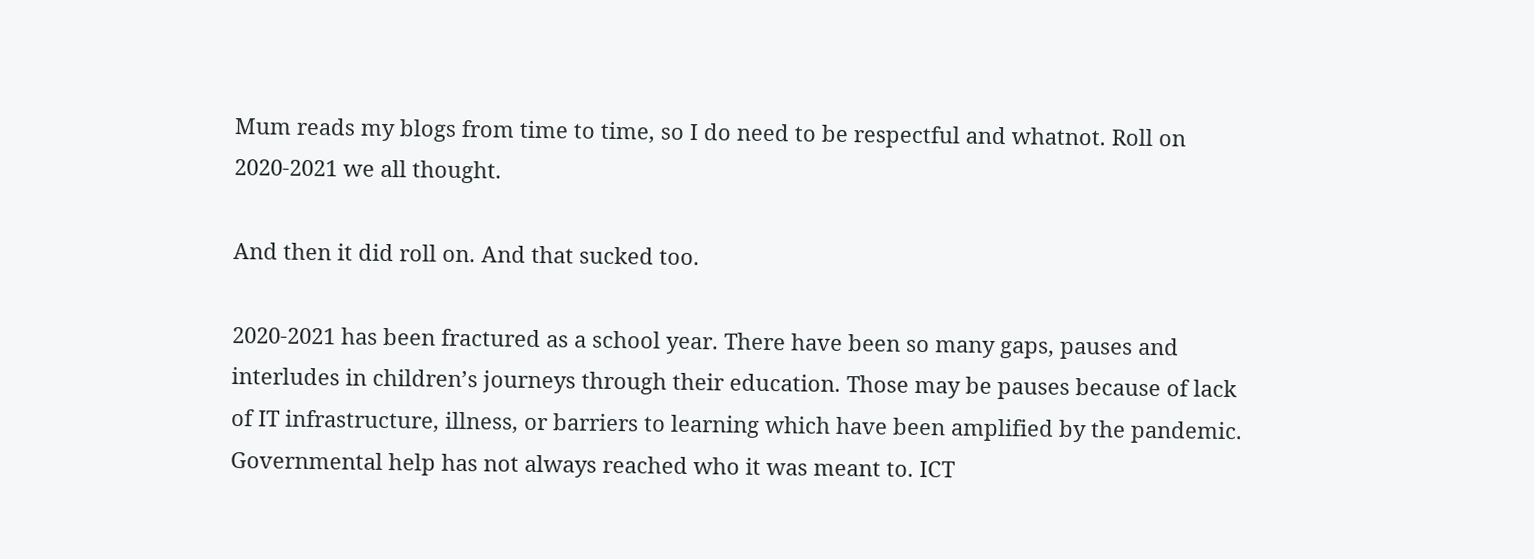Mum reads my blogs from time to time, so I do need to be respectful and whatnot. Roll on 2020-2021 we all thought.

And then it did roll on. And that sucked too.

2020-2021 has been fractured as a school year. There have been so many gaps, pauses and interludes in children’s journeys through their education. Those may be pauses because of lack of IT infrastructure, illness, or barriers to learning which have been amplified by the pandemic. Governmental help has not always reached who it was meant to. ICT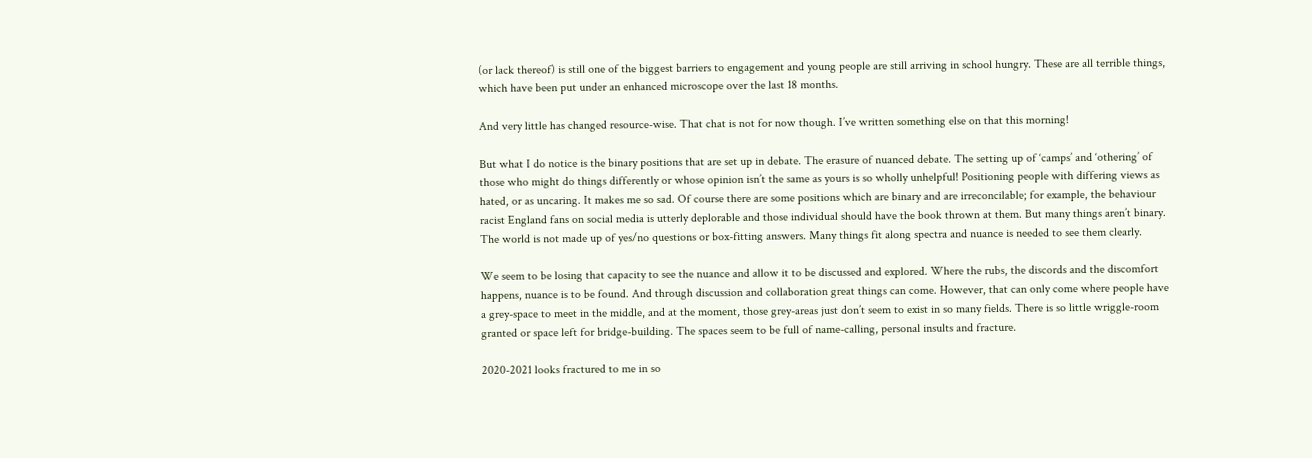(or lack thereof) is still one of the biggest barriers to engagement and young people are still arriving in school hungry. These are all terrible things, which have been put under an enhanced microscope over the last 18 months.

And very little has changed resource-wise. That chat is not for now though. I’ve written something else on that this morning!

But what I do notice is the binary positions that are set up in debate. The erasure of nuanced debate. The setting up of ‘camps’ and ‘othering’ of those who might do things differently or whose opinion isn’t the same as yours is so wholly unhelpful! Positioning people with differing views as hated, or as uncaring. It makes me so sad. Of course there are some positions which are binary and are irreconcilable; for example, the behaviour racist England fans on social media is utterly deplorable and those individual should have the book thrown at them. But many things aren’t binary. The world is not made up of yes/no questions or box-fitting answers. Many things fit along spectra and nuance is needed to see them clearly.

We seem to be losing that capacity to see the nuance and allow it to be discussed and explored. Where the rubs, the discords and the discomfort happens, nuance is to be found. And through discussion and collaboration great things can come. However, that can only come where people have a grey-space to meet in the middle, and at the moment, those grey-areas just don’t seem to exist in so many fields. There is so little wriggle-room granted or space left for bridge-building. The spaces seem to be full of name-calling, personal insults and fracture.

2020-2021 looks fractured to me in so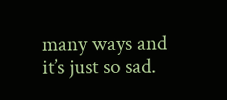many ways and it’s just so sad.